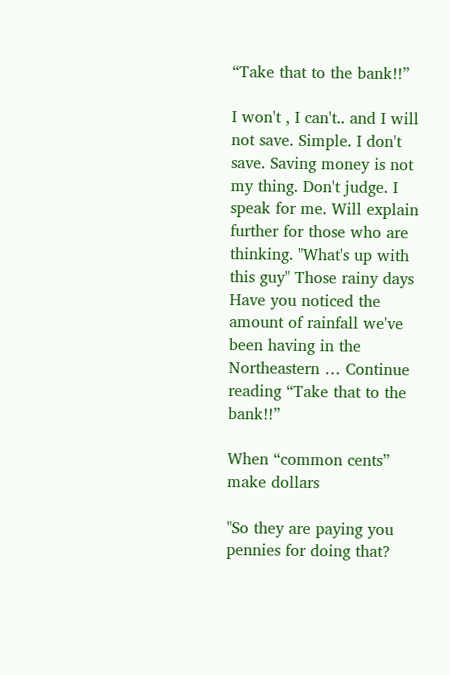“Take that to the bank!!”

I won't , I can't.. and I will not save. Simple. I don't save. Saving money is not my thing. Don't judge. I speak for me. Will explain further for those who are thinking. "What's up with this guy" Those rainy days Have you noticed the amount of rainfall we've been having in the Northeastern … Continue reading “Take that to the bank!!”

When “common cents” make dollars

"So they are paying you pennies for doing that?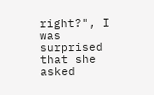right?", I was surprised that she asked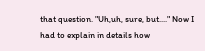that question. "Uh,uh, sure, but...." Now I had to explain in details how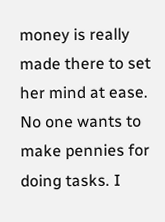money is really made there to set her mind at ease. No one wants to make pennies for doing tasks. I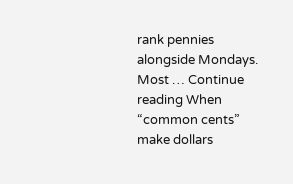rank pennies alongside Mondays. Most … Continue reading When “common cents” make dollars